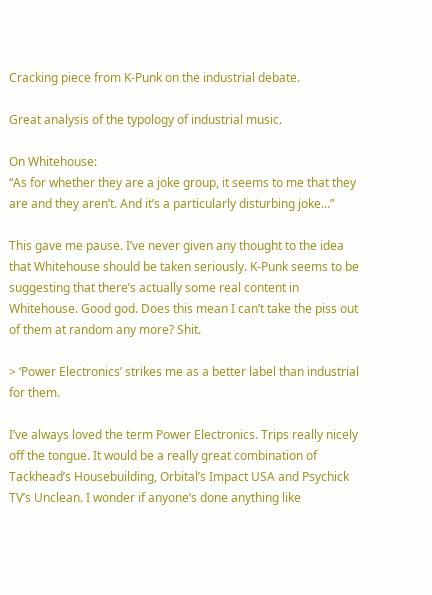Cracking piece from K-Punk on the industrial debate.

Great analysis of the typology of industrial music.

On Whitehouse:
“As for whether they are a joke group, it seems to me that they are and they aren’t. And it’s a particularly disturbing joke…”

This gave me pause. I’ve never given any thought to the idea that Whitehouse should be taken seriously. K-Punk seems to be suggesting that there’s actually some real content in Whitehouse. Good god. Does this mean I can’t take the piss out of them at random any more? Shit.

> ‘Power Electronics’ strikes me as a better label than industrial for them.

I’ve always loved the term Power Electronics. Trips really nicely off the tongue. It would be a really great combination of Tackhead’s Housebuilding, Orbital’s Impact USA and Psychick TV’s Unclean. I wonder if anyone’s done anything like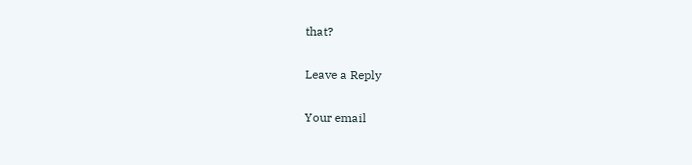that?

Leave a Reply

Your email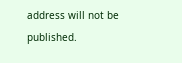address will not be published.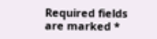Required fields are marked *